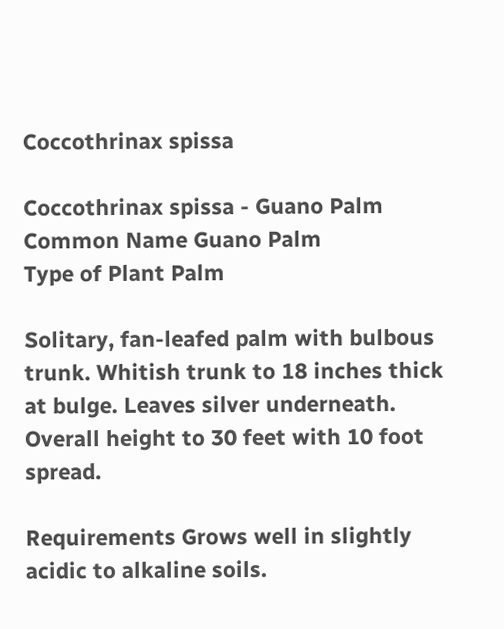Coccothrinax spissa

Coccothrinax spissa - Guano Palm
Common Name Guano Palm
Type of Plant Palm

Solitary, fan-leafed palm with bulbous trunk. Whitish trunk to 18 inches thick at bulge. Leaves silver underneath. Overall height to 30 feet with 10 foot spread.

Requirements Grows well in slightly acidic to alkaline soils.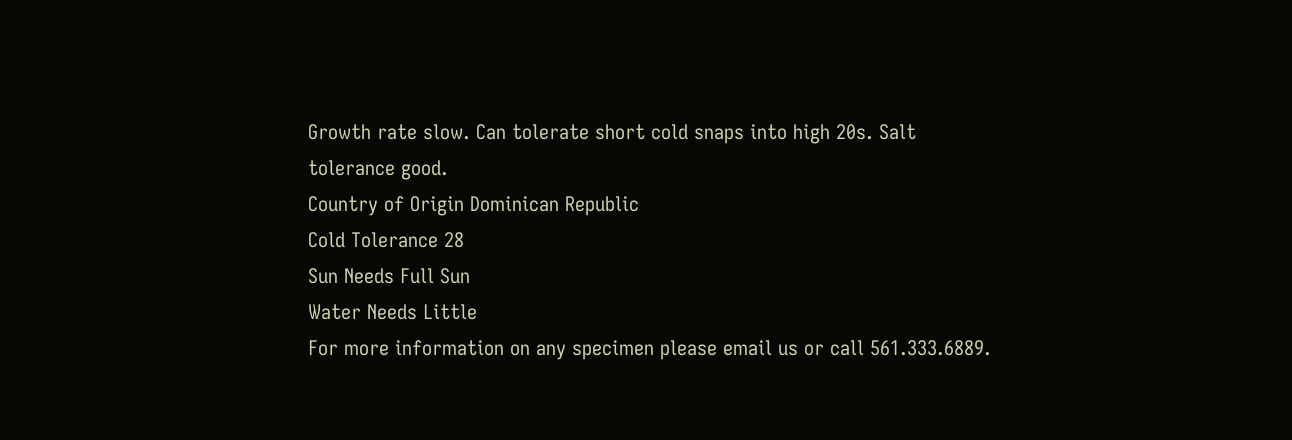Growth rate slow. Can tolerate short cold snaps into high 20s. Salt tolerance good.
Country of Origin Dominican Republic
Cold Tolerance 28
Sun Needs Full Sun
Water Needs Little
For more information on any specimen please email us or call 561.333.6889.